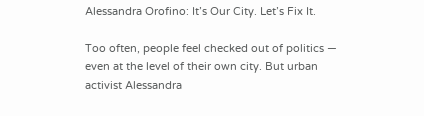Alessandra Orofino: It’s Our City. Let’s Fix It.

Too often, people feel checked out of politics — even at the level of their own city. But urban activist Alessandra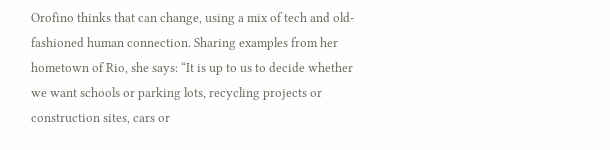Orofino thinks that can change, using a mix of tech and old-fashioned human connection. Sharing examples from her hometown of Rio, she says: “It is up to us to decide whether we want schools or parking lots, recycling projects or construction sites, cars or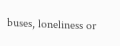buses, loneliness or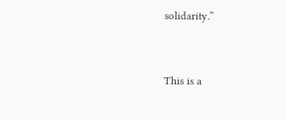solidarity.”


This is a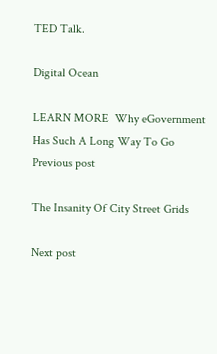TED Talk.

Digital Ocean

LEARN MORE  Why eGovernment Has Such A Long Way To Go
Previous post

The Insanity Of City Street Grids

Next post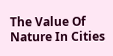The Value Of Nature In Cities